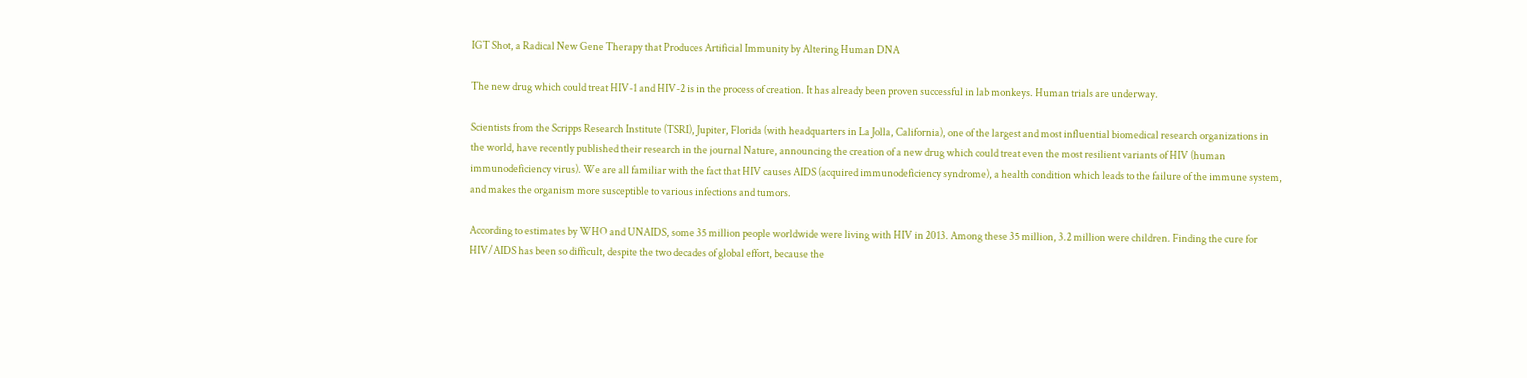IGT Shot, a Radical New Gene Therapy that Produces Artificial Immunity by Altering Human DNA

The new drug which could treat HIV-1 and HIV-2 is in the process of creation. It has already been proven successful in lab monkeys. Human trials are underway.

Scientists from the Scripps Research Institute (TSRI), Jupiter, Florida (with headquarters in La Jolla, California), one of the largest and most influential biomedical research organizations in the world, have recently published their research in the journal Nature, announcing the creation of a new drug which could treat even the most resilient variants of HIV (human immunodeficiency virus). We are all familiar with the fact that HIV causes AIDS (acquired immunodeficiency syndrome), a health condition which leads to the failure of the immune system, and makes the organism more susceptible to various infections and tumors.

According to estimates by WHO and UNAIDS, some 35 million people worldwide were living with HIV in 2013. Among these 35 million, 3.2 million were children. Finding the cure for HIV/AIDS has been so difficult, despite the two decades of global effort, because the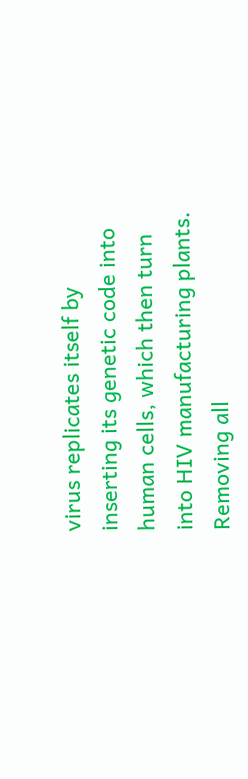virus replicates itself by inserting its genetic code into human cells, which then turn into HIV manufacturing plants. Removing all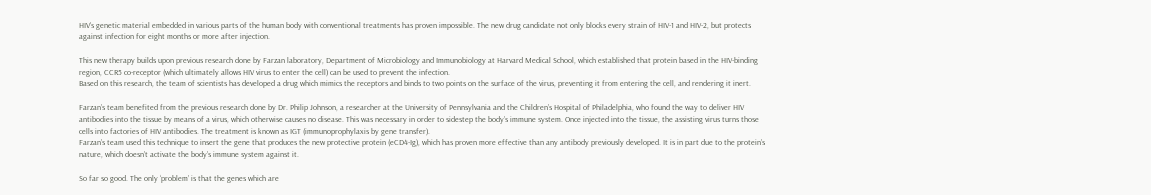HIV’s genetic material embedded in various parts of the human body with conventional treatments has proven impossible. The new drug candidate not only blocks every strain of HIV-1 and HIV-2, but protects against infection for eight months or more after injection.

This new therapy builds upon previous research done by Farzan laboratory, Department of Microbiology and Immunobiology at Harvard Medical School, which established that protein based in the HIV-binding region, CCR5 co-receptor (which ultimately allows HIV virus to enter the cell) can be used to prevent the infection.
Based on this research, the team of scientists has developed a drug which mimics the receptors and binds to two points on the surface of the virus, preventing it from entering the cell, and rendering it inert.

Farzan’s team benefited from the previous research done by Dr. Philip Johnson, a researcher at the University of Pennsylvania and the Children’s Hospital of Philadelphia, who found the way to deliver HIV antibodies into the tissue by means of a virus, which otherwise causes no disease. This was necessary in order to sidestep the body’s immune system. Once injected into the tissue, the assisting virus turns those cells into factories of HIV antibodies. The treatment is known as IGT (immunoprophylaxis by gene transfer).
Farzan’s team used this technique to insert the gene that produces the new protective protein (eCD4-Ig), which has proven more effective than any antibody previously developed. It is in part due to the protein’s nature, which doesn’t activate the body’s immune system against it.

So far so good. The only ‘problem’ is that the genes which are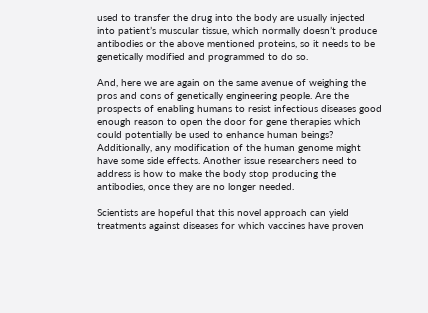used to transfer the drug into the body are usually injected into patient’s muscular tissue, which normally doesn’t produce antibodies or the above mentioned proteins, so it needs to be genetically modified and programmed to do so.

And, here we are again on the same avenue of weighing the pros and cons of genetically engineering people. Are the prospects of enabling humans to resist infectious diseases good enough reason to open the door for gene therapies which could potentially be used to enhance human beings? Additionally, any modification of the human genome might have some side effects. Another issue researchers need to address is how to make the body stop producing the antibodies, once they are no longer needed.

Scientists are hopeful that this novel approach can yield treatments against diseases for which vaccines have proven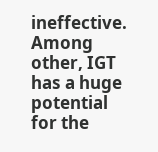ineffective. Among other, IGT has a huge potential for the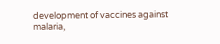development of vaccines against malaria,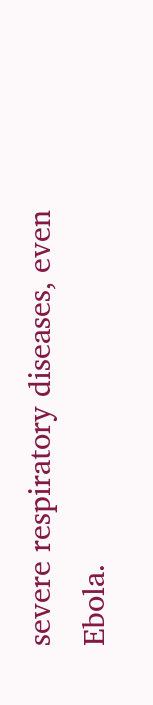severe respiratory diseases, even Ebola.